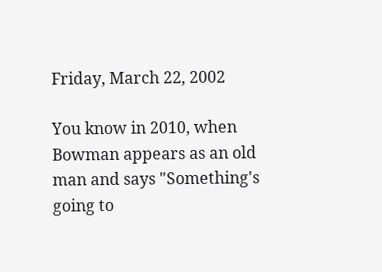Friday, March 22, 2002

You know in 2010, when Bowman appears as an old man and says "Something's going to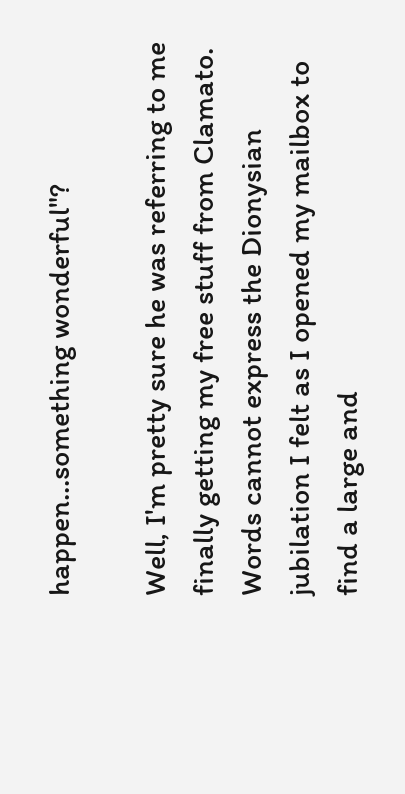happen...something wonderful"?

Well, I'm pretty sure he was referring to me finally getting my free stuff from Clamato. Words cannot express the Dionysian jubilation I felt as I opened my mailbox to find a large and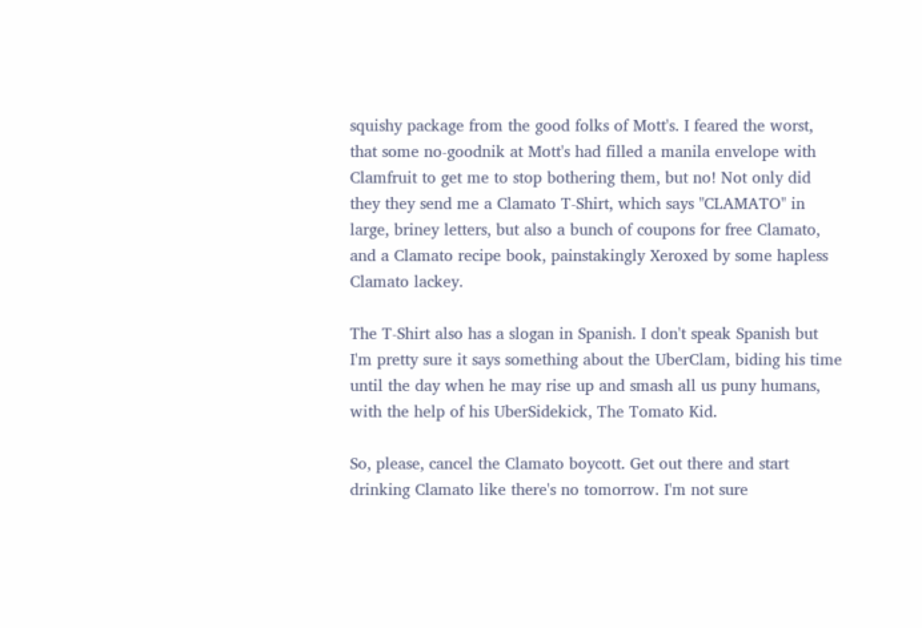squishy package from the good folks of Mott's. I feared the worst, that some no-goodnik at Mott's had filled a manila envelope with Clamfruit to get me to stop bothering them, but no! Not only did they they send me a Clamato T-Shirt, which says "CLAMATO" in large, briney letters, but also a bunch of coupons for free Clamato, and a Clamato recipe book, painstakingly Xeroxed by some hapless Clamato lackey.

The T-Shirt also has a slogan in Spanish. I don't speak Spanish but I'm pretty sure it says something about the UberClam, biding his time until the day when he may rise up and smash all us puny humans, with the help of his UberSidekick, The Tomato Kid.

So, please, cancel the Clamato boycott. Get out there and start drinking Clamato like there's no tomorrow. I'm not sure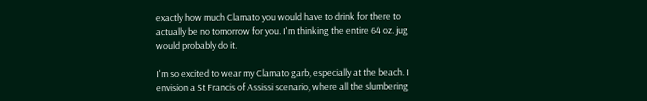exactly how much Clamato you would have to drink for there to actually be no tomorrow for you. I'm thinking the entire 64 oz. jug would probably do it.

I'm so excited to wear my Clamato garb, especially at the beach. I envision a St Francis of Assissi scenario, where all the slumbering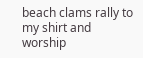beach clams rally to my shirt and worship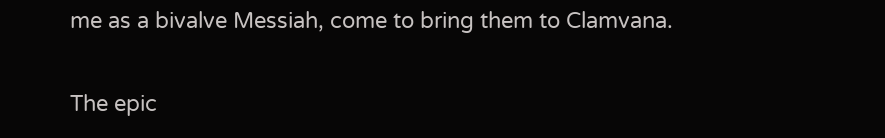me as a bivalve Messiah, come to bring them to Clamvana.

The epic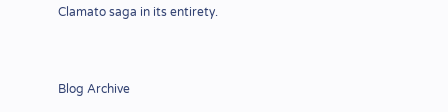Clamato saga in its entirety.


Blog Archive